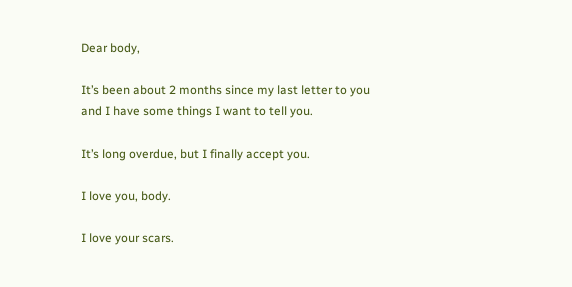Dear body,

It’s been about 2 months since my last letter to you and I have some things I want to tell you.

It’s long overdue, but I finally accept you.

I love you, body.

I love your scars.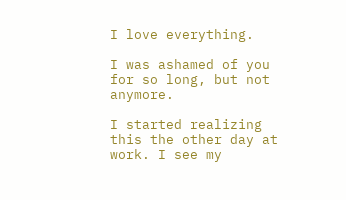I love everything.

I was ashamed of you for so long, but not anymore.

I started realizing this the other day at work. I see my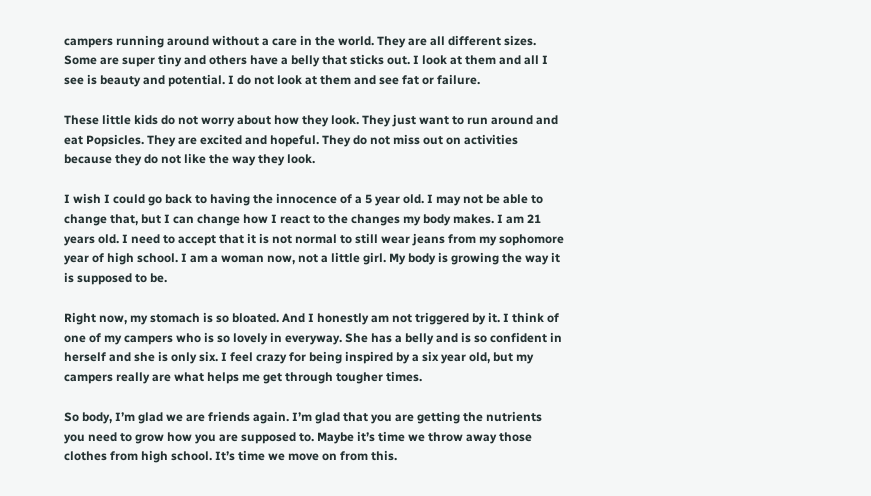campers running around without a care in the world. They are all different sizes. Some are super tiny and others have a belly that sticks out. I look at them and all I see is beauty and potential. I do not look at them and see fat or failure.

These little kids do not worry about how they look. They just want to run around and eat Popsicles. They are excited and hopeful. They do not miss out on activities because they do not like the way they look.

I wish I could go back to having the innocence of a 5 year old. I may not be able to change that, but I can change how I react to the changes my body makes. I am 21 years old. I need to accept that it is not normal to still wear jeans from my sophomore year of high school. I am a woman now, not a little girl. My body is growing the way it is supposed to be.

Right now, my stomach is so bloated. And I honestly am not triggered by it. I think of one of my campers who is so lovely in everyway. She has a belly and is so confident in herself and she is only six. I feel crazy for being inspired by a six year old, but my campers really are what helps me get through tougher times.

So body, I’m glad we are friends again. I’m glad that you are getting the nutrients you need to grow how you are supposed to. Maybe it’s time we throw away those clothes from high school. It’s time we move on from this.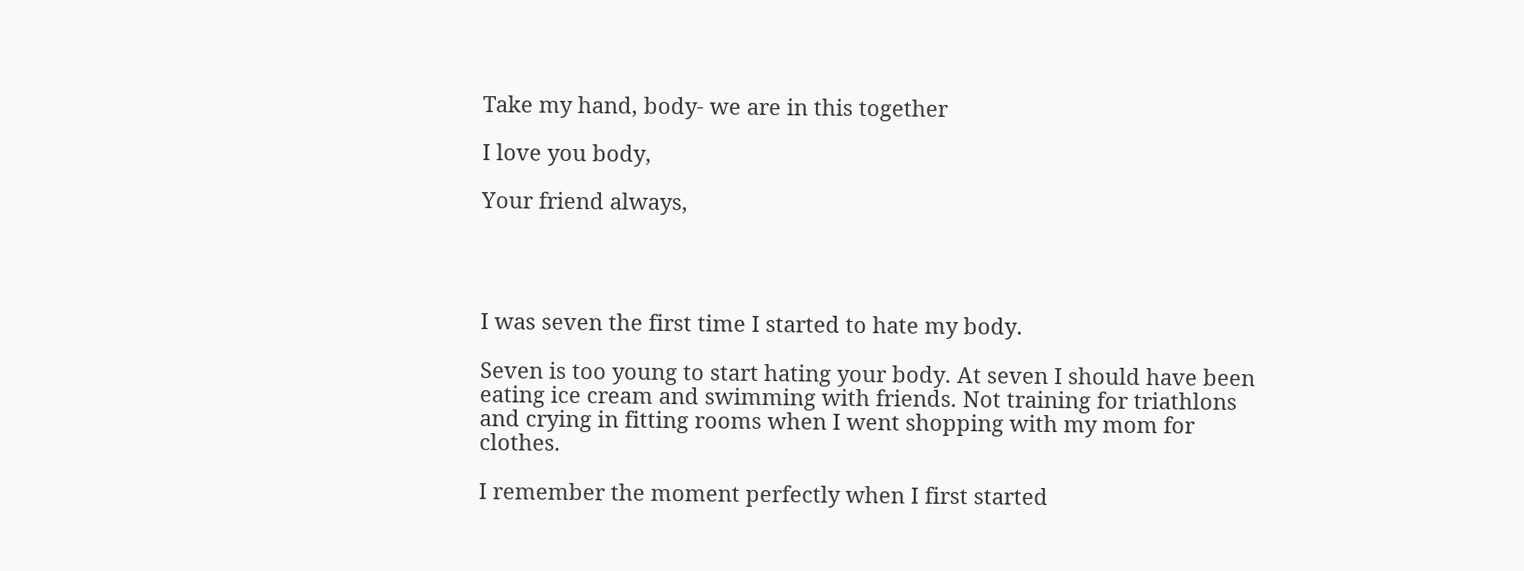Take my hand, body- we are in this together

I love you body,

Your friend always,




I was seven the first time I started to hate my body.

Seven is too young to start hating your body. At seven I should have been eating ice cream and swimming with friends. Not training for triathlons and crying in fitting rooms when I went shopping with my mom for clothes.

I remember the moment perfectly when I first started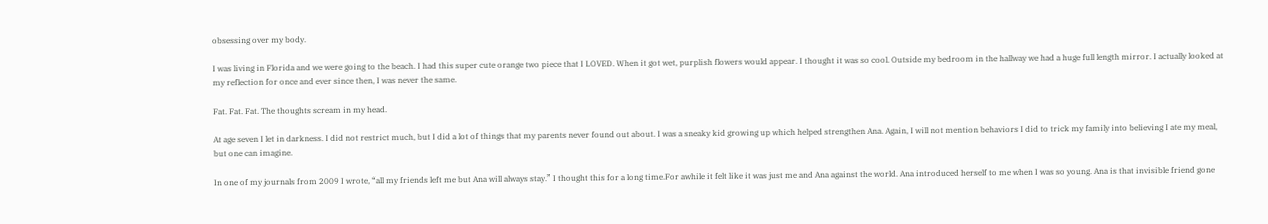obsessing over my body.

I was living in Florida and we were going to the beach. I had this super cute orange two piece that I LOVED. When it got wet, purplish flowers would appear. I thought it was so cool. Outside my bedroom in the hallway we had a huge full length mirror. I actually looked at my reflection for once and ever since then, I was never the same.

Fat. Fat. Fat. The thoughts scream in my head.

At age seven I let in darkness. I did not restrict much, but I did a lot of things that my parents never found out about. I was a sneaky kid growing up which helped strengthen Ana. Again, I will not mention behaviors I did to trick my family into believing I ate my meal, but one can imagine.

In one of my journals from 2009 I wrote, “all my friends left me but Ana will always stay.” I thought this for a long time.For awhile it felt like it was just me and Ana against the world. Ana introduced herself to me when I was so young. Ana is that invisible friend gone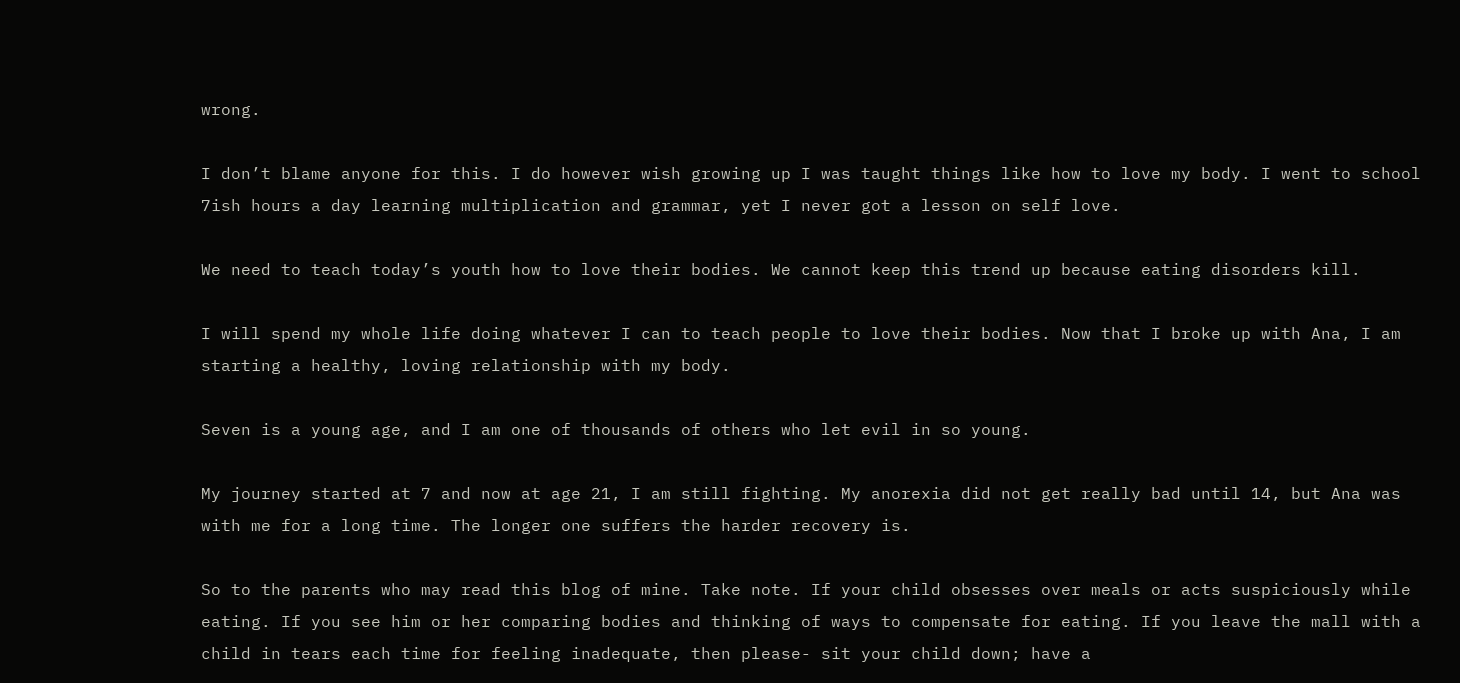wrong.

I don’t blame anyone for this. I do however wish growing up I was taught things like how to love my body. I went to school 7ish hours a day learning multiplication and grammar, yet I never got a lesson on self love.

We need to teach today’s youth how to love their bodies. We cannot keep this trend up because eating disorders kill.

I will spend my whole life doing whatever I can to teach people to love their bodies. Now that I broke up with Ana, I am starting a healthy, loving relationship with my body.

Seven is a young age, and I am one of thousands of others who let evil in so young.

My journey started at 7 and now at age 21, I am still fighting. My anorexia did not get really bad until 14, but Ana was with me for a long time. The longer one suffers the harder recovery is.

So to the parents who may read this blog of mine. Take note. If your child obsesses over meals or acts suspiciously while eating. If you see him or her comparing bodies and thinking of ways to compensate for eating. If you leave the mall with a child in tears each time for feeling inadequate, then please- sit your child down; have a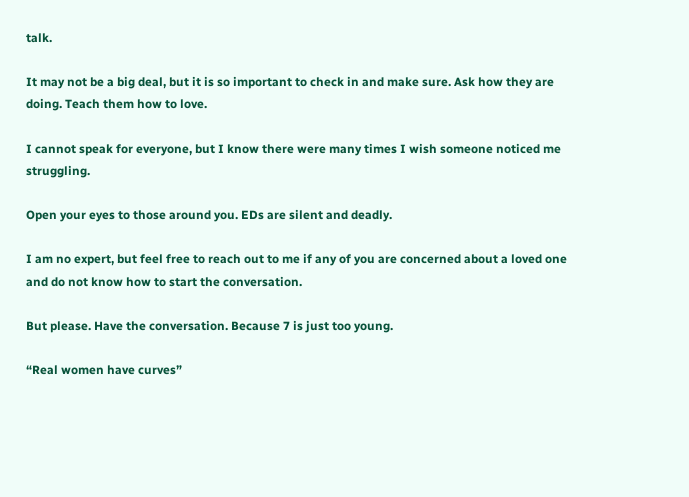talk.

It may not be a big deal, but it is so important to check in and make sure. Ask how they are doing. Teach them how to love.

I cannot speak for everyone, but I know there were many times I wish someone noticed me struggling.

Open your eyes to those around you. EDs are silent and deadly.

I am no expert, but feel free to reach out to me if any of you are concerned about a loved one and do not know how to start the conversation.

But please. Have the conversation. Because 7 is just too young.

“Real women have curves”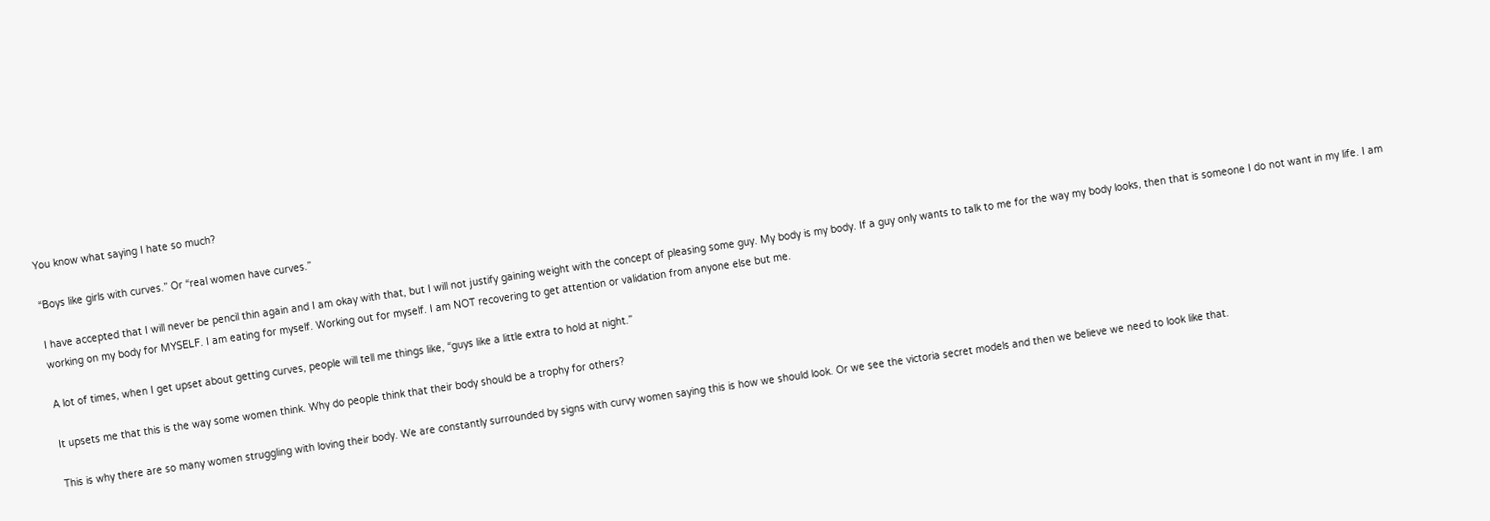You know what saying I hate so much?

“Boys like girls with curves.” Or “real women have curves.”

I have accepted that I will never be pencil thin again and I am okay with that, but I will not justify gaining weight with the concept of pleasing some guy. My body is my body. If a guy only wants to talk to me for the way my body looks, then that is someone I do not want in my life. I am working on my body for MYSELF. I am eating for myself. Working out for myself. I am NOT recovering to get attention or validation from anyone else but me.

A lot of times, when I get upset about getting curves, people will tell me things like, “guys like a little extra to hold at night.”

It upsets me that this is the way some women think. Why do people think that their body should be a trophy for others?

This is why there are so many women struggling with loving their body. We are constantly surrounded by signs with curvy women saying this is how we should look. Or we see the victoria secret models and then we believe we need to look like that.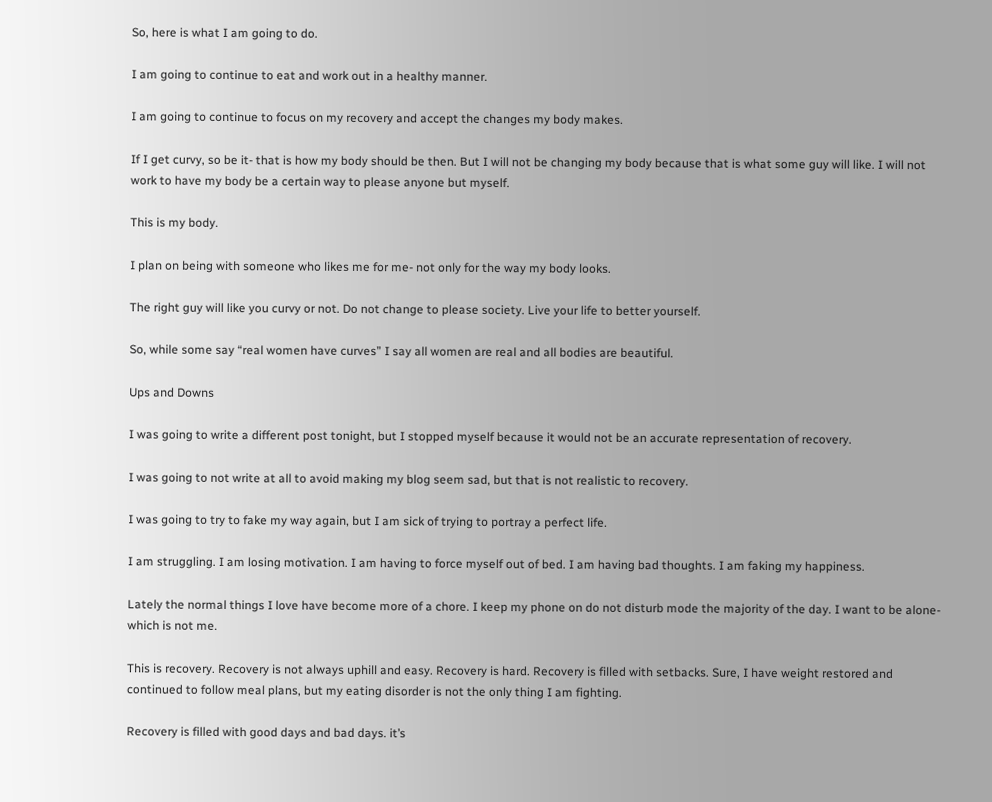So, here is what I am going to do.

I am going to continue to eat and work out in a healthy manner.

I am going to continue to focus on my recovery and accept the changes my body makes.

If I get curvy, so be it- that is how my body should be then. But I will not be changing my body because that is what some guy will like. I will not work to have my body be a certain way to please anyone but myself.

This is my body.

I plan on being with someone who likes me for me- not only for the way my body looks.

The right guy will like you curvy or not. Do not change to please society. Live your life to better yourself.

So, while some say “real women have curves” I say all women are real and all bodies are beautiful.

Ups and Downs

I was going to write a different post tonight, but I stopped myself because it would not be an accurate representation of recovery.

I was going to not write at all to avoid making my blog seem sad, but that is not realistic to recovery.

I was going to try to fake my way again, but I am sick of trying to portray a perfect life.

I am struggling. I am losing motivation. I am having to force myself out of bed. I am having bad thoughts. I am faking my happiness.

Lately the normal things I love have become more of a chore. I keep my phone on do not disturb mode the majority of the day. I want to be alone- which is not me.

This is recovery. Recovery is not always uphill and easy. Recovery is hard. Recovery is filled with setbacks. Sure, I have weight restored and continued to follow meal plans, but my eating disorder is not the only thing I am fighting.

Recovery is filled with good days and bad days. it’s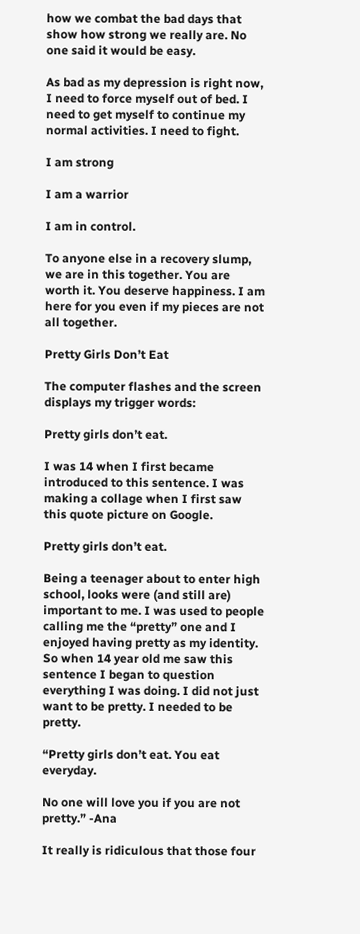how we combat the bad days that show how strong we really are. No one said it would be easy.

As bad as my depression is right now, I need to force myself out of bed. I need to get myself to continue my normal activities. I need to fight.

I am strong

I am a warrior

I am in control.

To anyone else in a recovery slump, we are in this together. You are worth it. You deserve happiness. I am here for you even if my pieces are not all together.

Pretty Girls Don’t Eat

The computer flashes and the screen displays my trigger words:

Pretty girls don’t eat.

I was 14 when I first became introduced to this sentence. I was making a collage when I first saw this quote picture on Google.

Pretty girls don’t eat.

Being a teenager about to enter high school, looks were (and still are) important to me. I was used to people calling me the “pretty” one and I enjoyed having pretty as my identity. So when 14 year old me saw this sentence I began to question everything I was doing. I did not just want to be pretty. I needed to be pretty.

“Pretty girls don’t eat. You eat everyday.

No one will love you if you are not pretty.” -Ana

It really is ridiculous that those four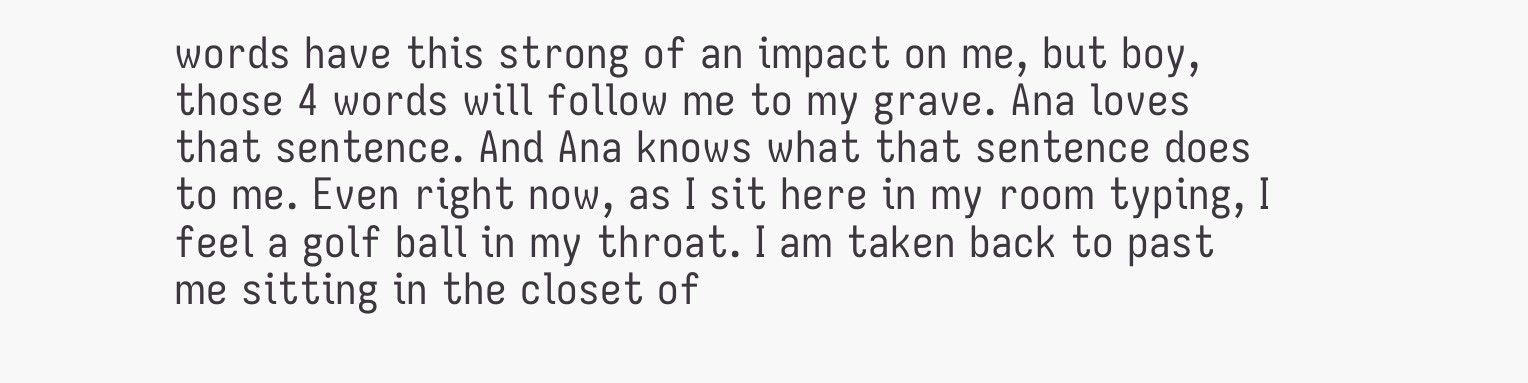words have this strong of an impact on me, but boy, those 4 words will follow me to my grave. Ana loves that sentence. And Ana knows what that sentence does to me. Even right now, as I sit here in my room typing, I feel a golf ball in my throat. I am taken back to past me sitting in the closet of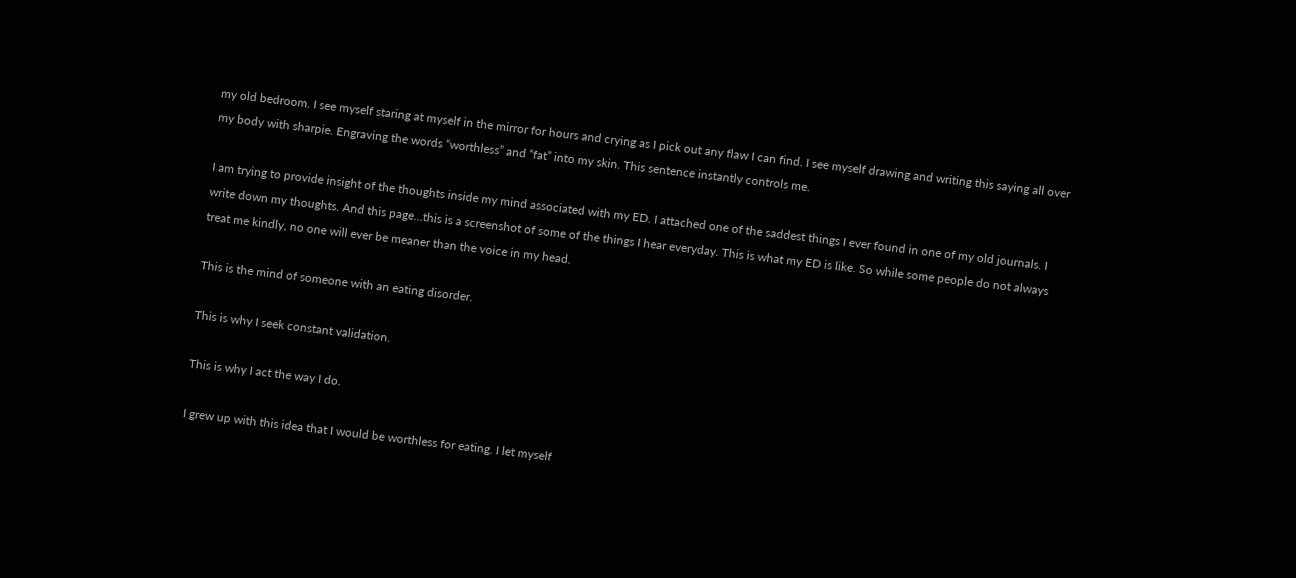my old bedroom. I see myself staring at myself in the mirror for hours and crying as I pick out any flaw I can find. I see myself drawing and writing this saying all over my body with sharpie. Engraving the words “worthless” and “fat” into my skin. This sentence instantly controls me.

I am trying to provide insight of the thoughts inside my mind associated with my ED. I attached one of the saddest things I ever found in one of my old journals. I write down my thoughts. And this page…this is a screenshot of some of the things I hear everyday. This is what my ED is like. So while some people do not always treat me kindly, no one will ever be meaner than the voice in my head.

This is the mind of someone with an eating disorder.

This is why I seek constant validation.

This is why I act the way I do.

I grew up with this idea that I would be worthless for eating. I let myself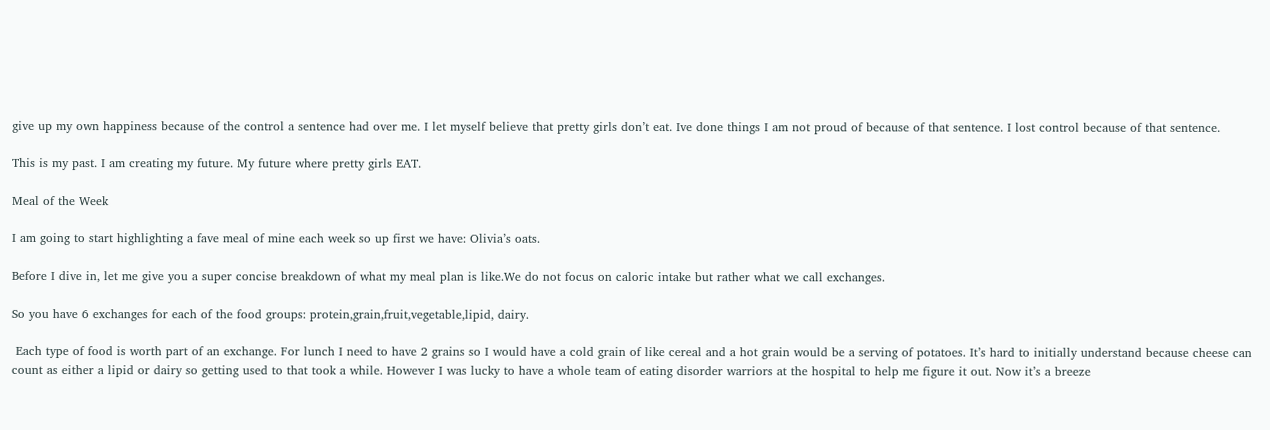give up my own happiness because of the control a sentence had over me. I let myself believe that pretty girls don’t eat. Ive done things I am not proud of because of that sentence. I lost control because of that sentence.

This is my past. I am creating my future. My future where pretty girls EAT.

Meal of the Week

I am going to start highlighting a fave meal of mine each week so up first we have: Olivia’s oats.

Before I dive in, let me give you a super concise breakdown of what my meal plan is like.We do not focus on caloric intake but rather what we call exchanges.

So you have 6 exchanges for each of the food groups: protein,grain,fruit,vegetable,lipid, dairy.

 Each type of food is worth part of an exchange. For lunch I need to have 2 grains so I would have a cold grain of like cereal and a hot grain would be a serving of potatoes. It’s hard to initially understand because cheese can count as either a lipid or dairy so getting used to that took a while. However I was lucky to have a whole team of eating disorder warriors at the hospital to help me figure it out. Now it’s a breeze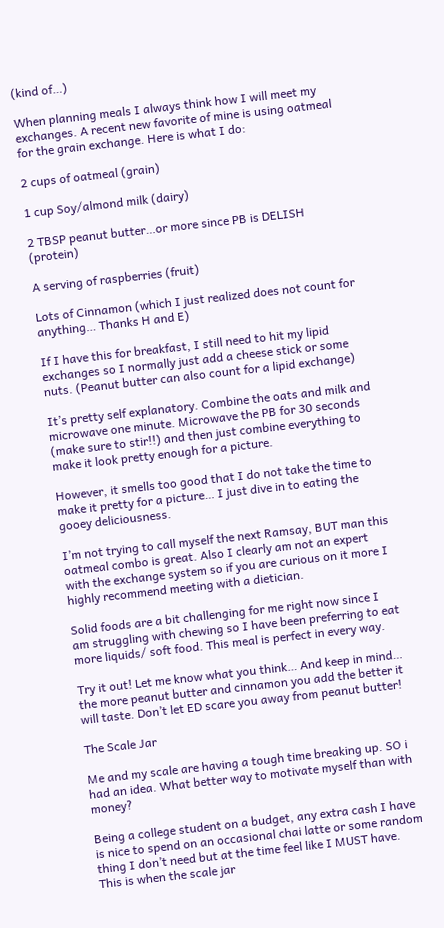(kind of…)

When planning meals I always think how I will meet my exchanges. A recent new favorite of mine is using oatmeal for the grain exchange. Here is what I do:

2 cups of oatmeal (grain)

1 cup Soy/almond milk (dairy)

2 TBSP peanut butter…or more since PB is DELISH (protein)

A serving of raspberries (fruit)

Lots of Cinnamon (which I just realized does not count for anything… Thanks H and E)

If I have this for breakfast, I still need to hit my lipid exchanges so I normally just add a cheese stick or some nuts. (Peanut butter can also count for a lipid exchange)

It’s pretty self explanatory. Combine the oats and milk and microwave one minute. Microwave the PB for 30 seconds (make sure to stir!!) and then just combine everything to make it look pretty enough for a picture.

However, it smells too good that I do not take the time to make it pretty for a picture… I just dive in to eating the gooey deliciousness.

I’m not trying to call myself the next Ramsay, BUT man this oatmeal combo is great. Also I clearly am not an expert with the exchange system so if you are curious on it more I highly recommend meeting with a dietician.

Solid foods are a bit challenging for me right now since I am struggling with chewing so I have been preferring to eat more liquids/ soft food. This meal is perfect in every way.

Try it out! Let me know what you think… And keep in mind… the more peanut butter and cinnamon you add the better it will taste. Don’t let ED scare you away from peanut butter!

The Scale Jar

Me and my scale are having a tough time breaking up. SO i had an idea. What better way to motivate myself than with money?

Being a college student on a budget, any extra cash I have is nice to spend on an occasional chai latte or some random thing I don’t need but at the time feel like I MUST have. This is when the scale jar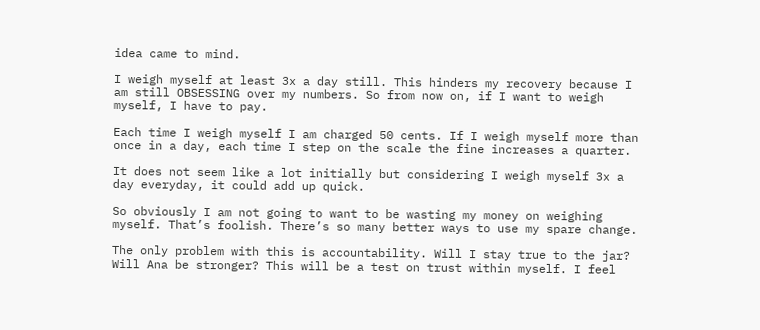idea came to mind.

I weigh myself at least 3x a day still. This hinders my recovery because I am still OBSESSING over my numbers. So from now on, if I want to weigh myself, I have to pay.

Each time I weigh myself I am charged 50 cents. If I weigh myself more than once in a day, each time I step on the scale the fine increases a quarter.

It does not seem like a lot initially but considering I weigh myself 3x a day everyday, it could add up quick.

So obviously I am not going to want to be wasting my money on weighing myself. That’s foolish. There’s so many better ways to use my spare change.

The only problem with this is accountability. Will I stay true to the jar? Will Ana be stronger? This will be a test on trust within myself. I feel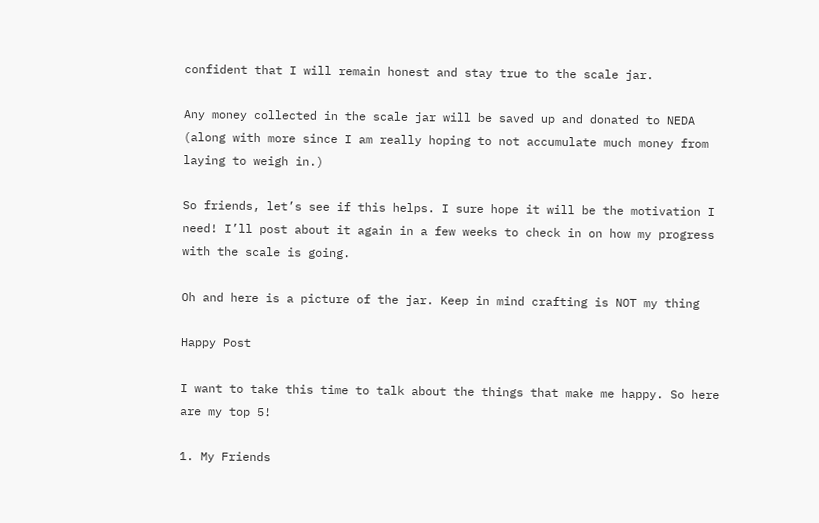confident that I will remain honest and stay true to the scale jar.

Any money collected in the scale jar will be saved up and donated to NEDA (along with more since I am really hoping to not accumulate much money from laying to weigh in.)

So friends, let’s see if this helps. I sure hope it will be the motivation I need! I’ll post about it again in a few weeks to check in on how my progress with the scale is going.

Oh and here is a picture of the jar. Keep in mind crafting is NOT my thing

Happy Post

I want to take this time to talk about the things that make me happy. So here are my top 5!

1. My Friends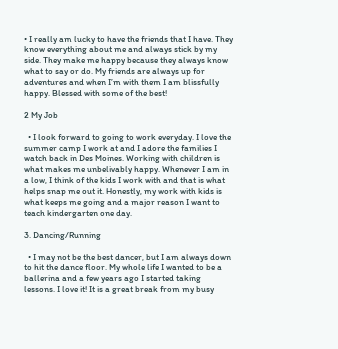• I really am lucky to have the friends that I have. They know everything about me and always stick by my side. They make me happy because they always know what to say or do. My friends are always up for adventures and when I’m with them I am blissfully happy. Blessed with some of the best!

2 My Job

  • I look forward to going to work everyday. I love the summer camp I work at and I adore the families I watch back in Des Moines. Working with children is what makes me unbelivably happy. Whenever I am in a low, I think of the kids I work with and that is what helps snap me out it. Honestly, my work with kids is what keeps me going and a major reason I want to teach kindergarten one day.

3. Dancing/Running

  • I may not be the best dancer, but I am always down to hit the dance floor. My whole life I wanted to be a ballerina and a few years ago I started taking lessons. I love it! It is a great break from my busy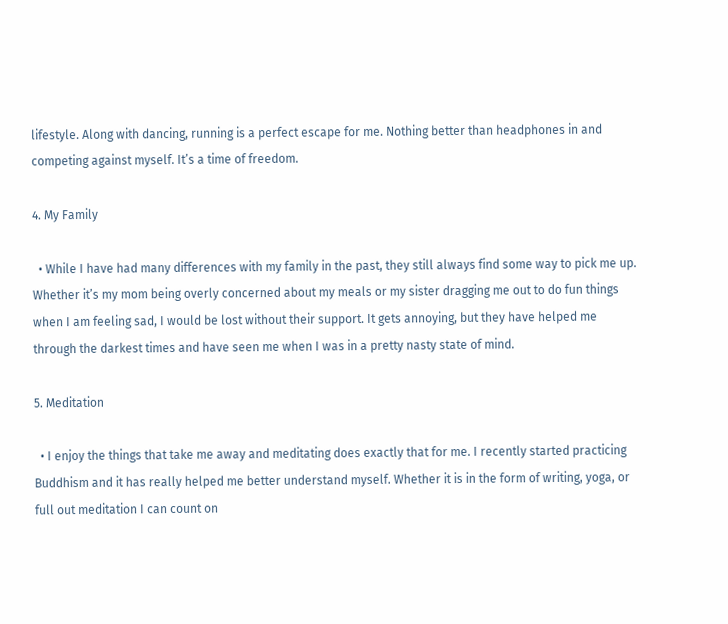lifestyle. Along with dancing, running is a perfect escape for me. Nothing better than headphones in and competing against myself. It’s a time of freedom.

4. My Family

  • While I have had many differences with my family in the past, they still always find some way to pick me up. Whether it’s my mom being overly concerned about my meals or my sister dragging me out to do fun things when I am feeling sad, I would be lost without their support. It gets annoying, but they have helped me through the darkest times and have seen me when I was in a pretty nasty state of mind.

5. Meditation

  • I enjoy the things that take me away and meditating does exactly that for me. I recently started practicing Buddhism and it has really helped me better understand myself. Whether it is in the form of writing, yoga, or full out meditation I can count on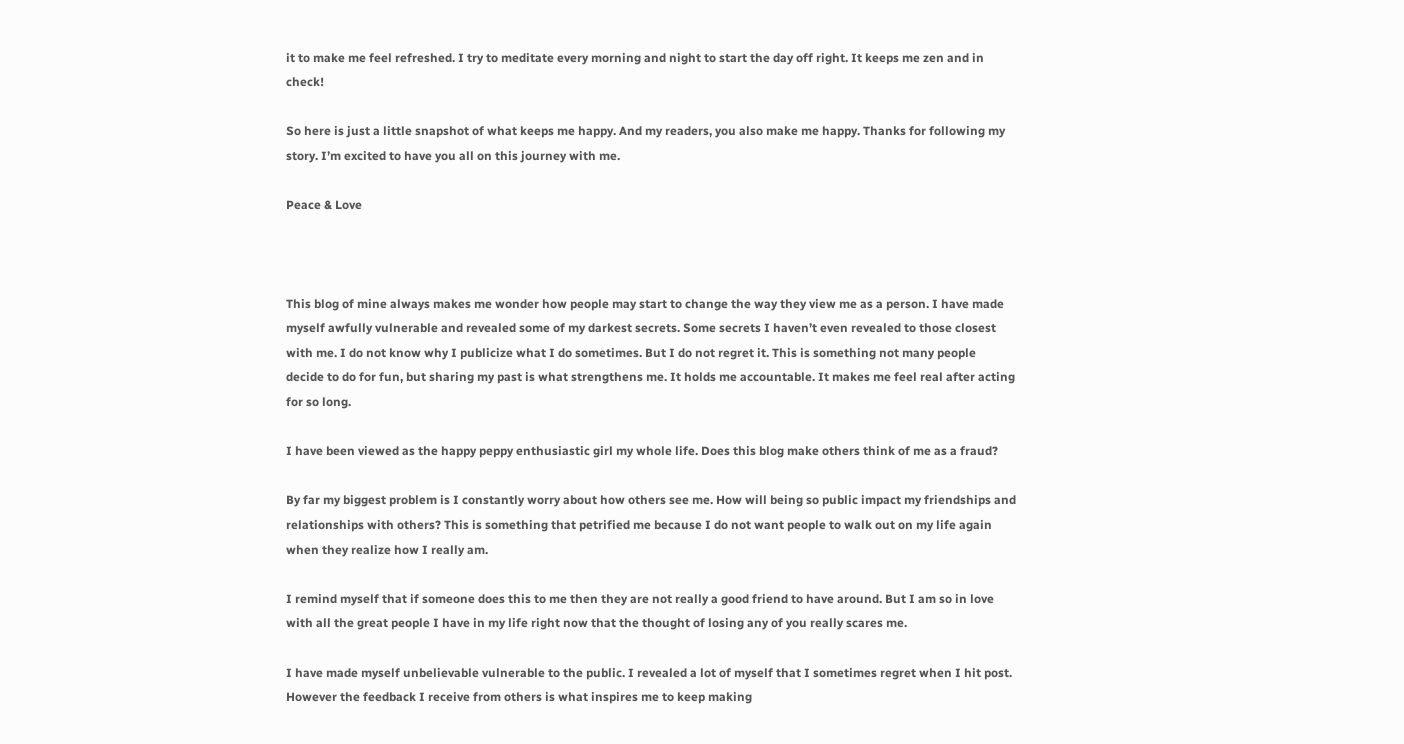it to make me feel refreshed. I try to meditate every morning and night to start the day off right. It keeps me zen and in check!

So here is just a little snapshot of what keeps me happy. And my readers, you also make me happy. Thanks for following my story. I’m excited to have you all on this journey with me.

Peace & Love



This blog of mine always makes me wonder how people may start to change the way they view me as a person. I have made myself awfully vulnerable and revealed some of my darkest secrets. Some secrets I haven’t even revealed to those closest with me. I do not know why I publicize what I do sometimes. But I do not regret it. This is something not many people decide to do for fun, but sharing my past is what strengthens me. It holds me accountable. It makes me feel real after acting for so long.

I have been viewed as the happy peppy enthusiastic girl my whole life. Does this blog make others think of me as a fraud?

By far my biggest problem is I constantly worry about how others see me. How will being so public impact my friendships and relationships with others? This is something that petrified me because I do not want people to walk out on my life again when they realize how I really am.

I remind myself that if someone does this to me then they are not really a good friend to have around. But I am so in love with all the great people I have in my life right now that the thought of losing any of you really scares me.

I have made myself unbelievable vulnerable to the public. I revealed a lot of myself that I sometimes regret when I hit post. However the feedback I receive from others is what inspires me to keep making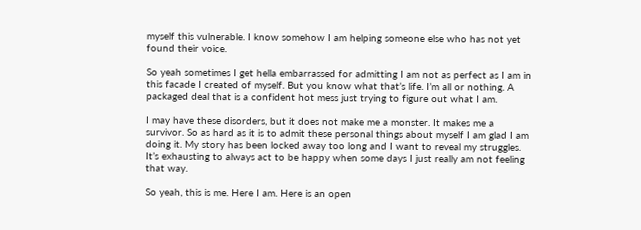myself this vulnerable. I know somehow I am helping someone else who has not yet found their voice.

So yeah sometimes I get hella embarrassed for admitting I am not as perfect as I am in this facade I created of myself. But you know what that’s life. I’m all or nothing. A packaged deal that is a confident hot mess just trying to figure out what I am.

I may have these disorders, but it does not make me a monster. It makes me a survivor. So as hard as it is to admit these personal things about myself I am glad I am doing it. My story has been locked away too long and I want to reveal my struggles. It’s exhausting to always act to be happy when some days I just really am not feeling that way.

So yeah, this is me. Here I am. Here is an open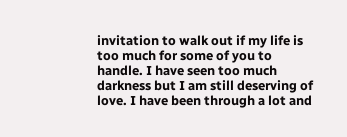invitation to walk out if my life is too much for some of you to handle. I have seen too much darkness but I am still deserving of love. I have been through a lot and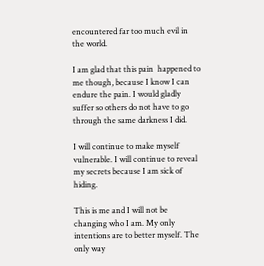encountered far too much evil in the world.

I am glad that this pain  happened to me though, because I know I can endure the pain. I would gladly suffer so others do not have to go through the same darkness I did.

I will continue to make myself vulnerable. I will continue to reveal my secrets because I am sick of hiding.

This is me and I will not be changing who I am. My only intentions are to better myself. The only way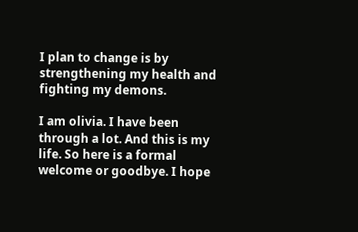I plan to change is by strengthening my health and fighting my demons.

I am olivia. I have been through a lot. And this is my life. So here is a formal welcome or goodbye. I hope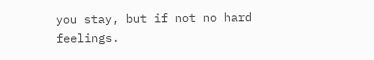you stay, but if not no hard feelings.